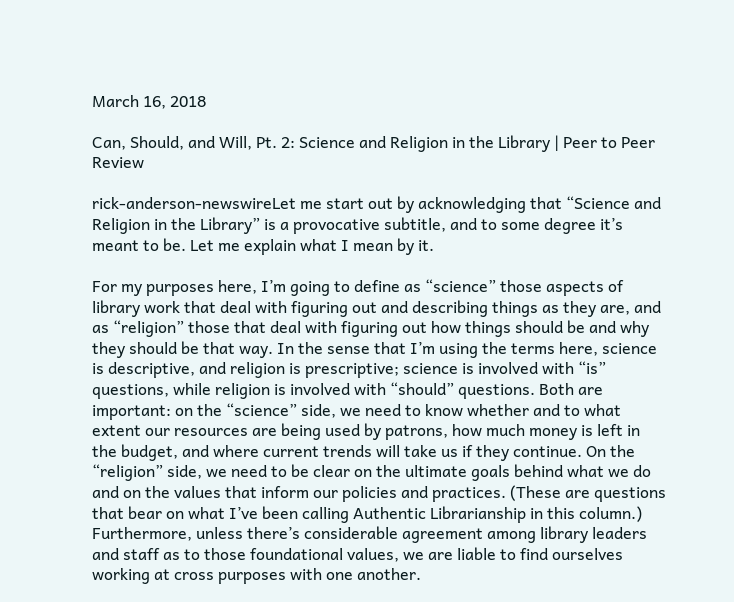March 16, 2018

Can, Should, and Will, Pt. 2: Science and Religion in the Library | Peer to Peer Review

rick-anderson-newswireLet me start out by acknowledging that “Science and Religion in the Library” is a provocative subtitle, and to some degree it’s meant to be. Let me explain what I mean by it.

For my purposes here, I’m going to define as “science” those aspects of library work that deal with figuring out and describing things as they are, and as “religion” those that deal with figuring out how things should be and why they should be that way. In the sense that I’m using the terms here, science is descriptive, and religion is prescriptive; science is involved with “is” questions, while religion is involved with “should” questions. Both are important: on the “science” side, we need to know whether and to what extent our resources are being used by patrons, how much money is left in the budget, and where current trends will take us if they continue. On the “religion” side, we need to be clear on the ultimate goals behind what we do and on the values that inform our policies and practices. (These are questions that bear on what I’ve been calling Authentic Librarianship in this column.) Furthermore, unless there’s considerable agreement among library leaders and staff as to those foundational values, we are liable to find ourselves working at cross purposes with one another.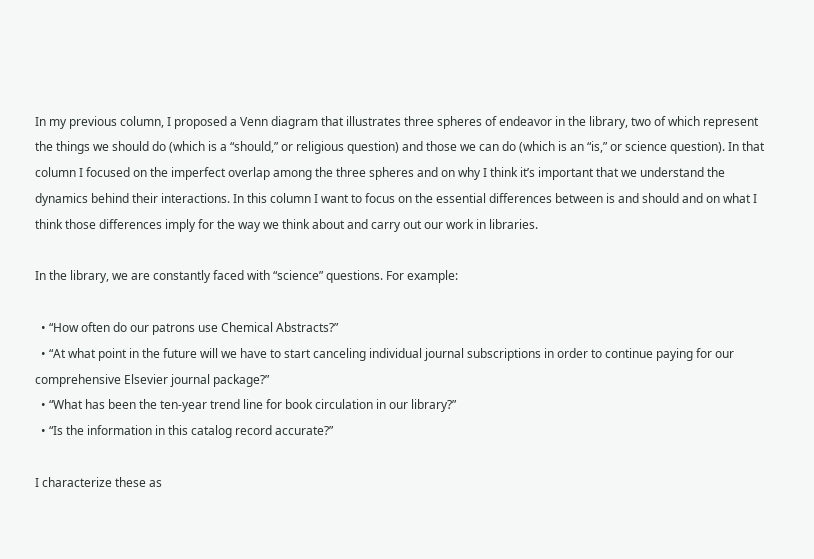In my previous column, I proposed a Venn diagram that illustrates three spheres of endeavor in the library, two of which represent the things we should do (which is a “should,” or religious question) and those we can do (which is an “is,” or science question). In that column I focused on the imperfect overlap among the three spheres and on why I think it’s important that we understand the dynamics behind their interactions. In this column I want to focus on the essential differences between is and should and on what I think those differences imply for the way we think about and carry out our work in libraries.

In the library, we are constantly faced with “science” questions. For example:

  • “How often do our patrons use Chemical Abstracts?”
  • “At what point in the future will we have to start canceling individual journal subscriptions in order to continue paying for our comprehensive Elsevier journal package?”
  • “What has been the ten-year trend line for book circulation in our library?”
  • “Is the information in this catalog record accurate?”

I characterize these as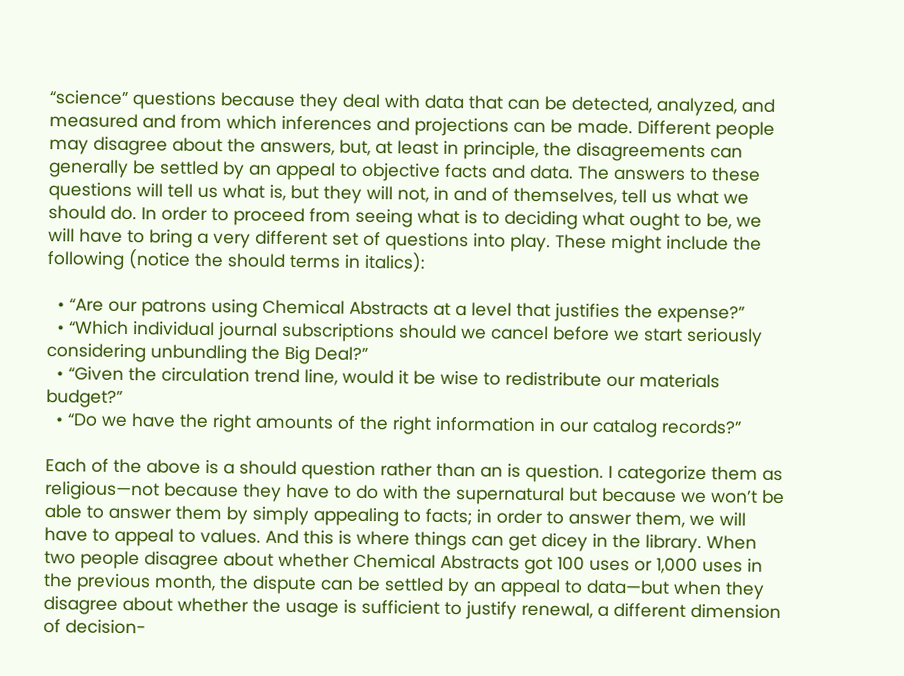“science” questions because they deal with data that can be detected, analyzed, and measured and from which inferences and projections can be made. Different people may disagree about the answers, but, at least in principle, the disagreements can generally be settled by an appeal to objective facts and data. The answers to these questions will tell us what is, but they will not, in and of themselves, tell us what we should do. In order to proceed from seeing what is to deciding what ought to be, we will have to bring a very different set of questions into play. These might include the following (notice the should terms in italics):

  • “Are our patrons using Chemical Abstracts at a level that justifies the expense?”
  • “Which individual journal subscriptions should we cancel before we start seriously considering unbundling the Big Deal?”
  • “Given the circulation trend line, would it be wise to redistribute our materials budget?”
  • “Do we have the right amounts of the right information in our catalog records?”

Each of the above is a should question rather than an is question. I categorize them as religious—not because they have to do with the supernatural but because we won’t be able to answer them by simply appealing to facts; in order to answer them, we will have to appeal to values. And this is where things can get dicey in the library. When two people disagree about whether Chemical Abstracts got 100 uses or 1,000 uses in the previous month, the dispute can be settled by an appeal to data—but when they disagree about whether the usage is sufficient to justify renewal, a different dimension of decision-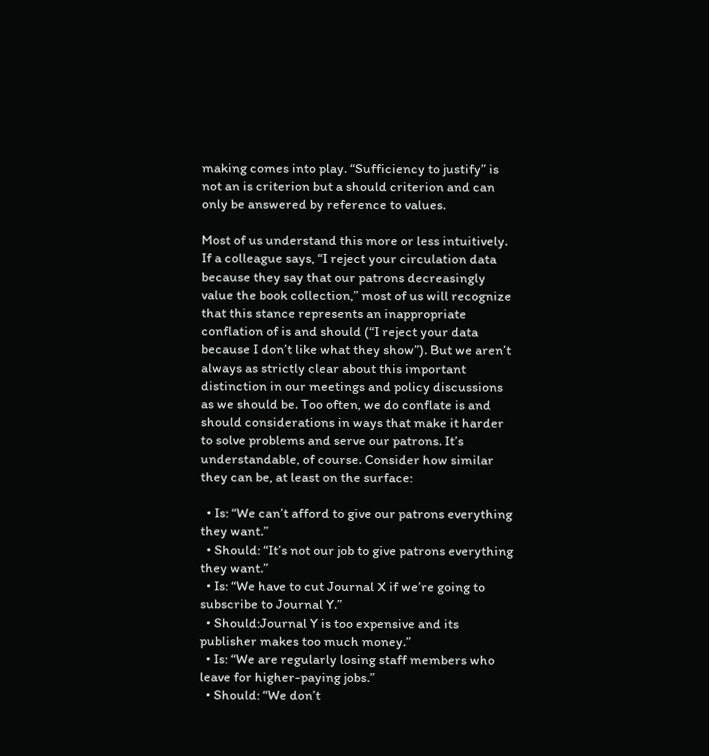making comes into play. “Sufficiency to justify” is not an is criterion but a should criterion and can only be answered by reference to values.

Most of us understand this more or less intuitively. If a colleague says, “I reject your circulation data because they say that our patrons decreasingly value the book collection,” most of us will recognize that this stance represents an inappropriate conflation of is and should (“I reject your data because I don’t like what they show”). But we aren’t always as strictly clear about this important distinction in our meetings and policy discussions as we should be. Too often, we do conflate is and should considerations in ways that make it harder to solve problems and serve our patrons. It’s understandable, of course. Consider how similar they can be, at least on the surface:

  • Is: “We can’t afford to give our patrons everything they want.”
  • Should: “It’s not our job to give patrons everything they want.”
  • Is: “We have to cut Journal X if we’re going to subscribe to Journal Y.”
  • Should:Journal Y is too expensive and its publisher makes too much money.”
  • Is: “We are regularly losing staff members who leave for higher-paying jobs.”
  • Should: “We don’t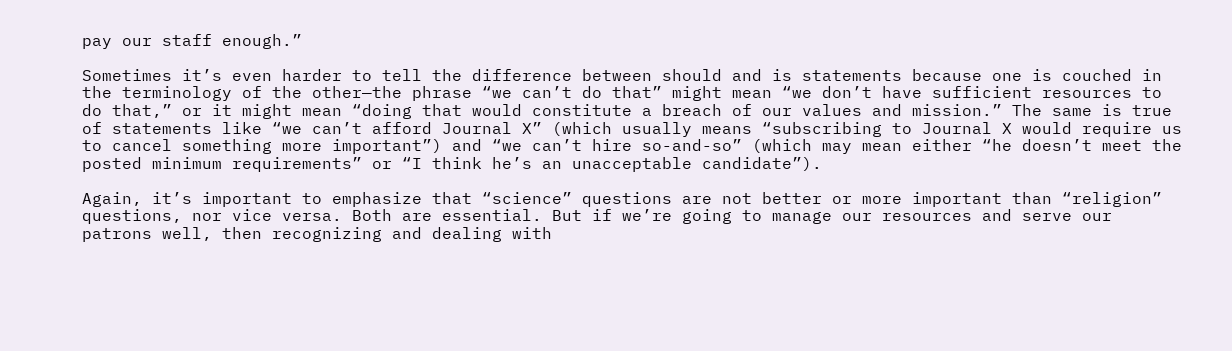pay our staff enough.”

Sometimes it’s even harder to tell the difference between should and is statements because one is couched in the terminology of the other—the phrase “we can’t do that” might mean “we don’t have sufficient resources to do that,” or it might mean “doing that would constitute a breach of our values and mission.” The same is true of statements like “we can’t afford Journal X” (which usually means “subscribing to Journal X would require us to cancel something more important”) and “we can’t hire so-and-so” (which may mean either “he doesn’t meet the posted minimum requirements” or “I think he’s an unacceptable candidate”).

Again, it’s important to emphasize that “science” questions are not better or more important than “religion” questions, nor vice versa. Both are essential. But if we’re going to manage our resources and serve our patrons well, then recognizing and dealing with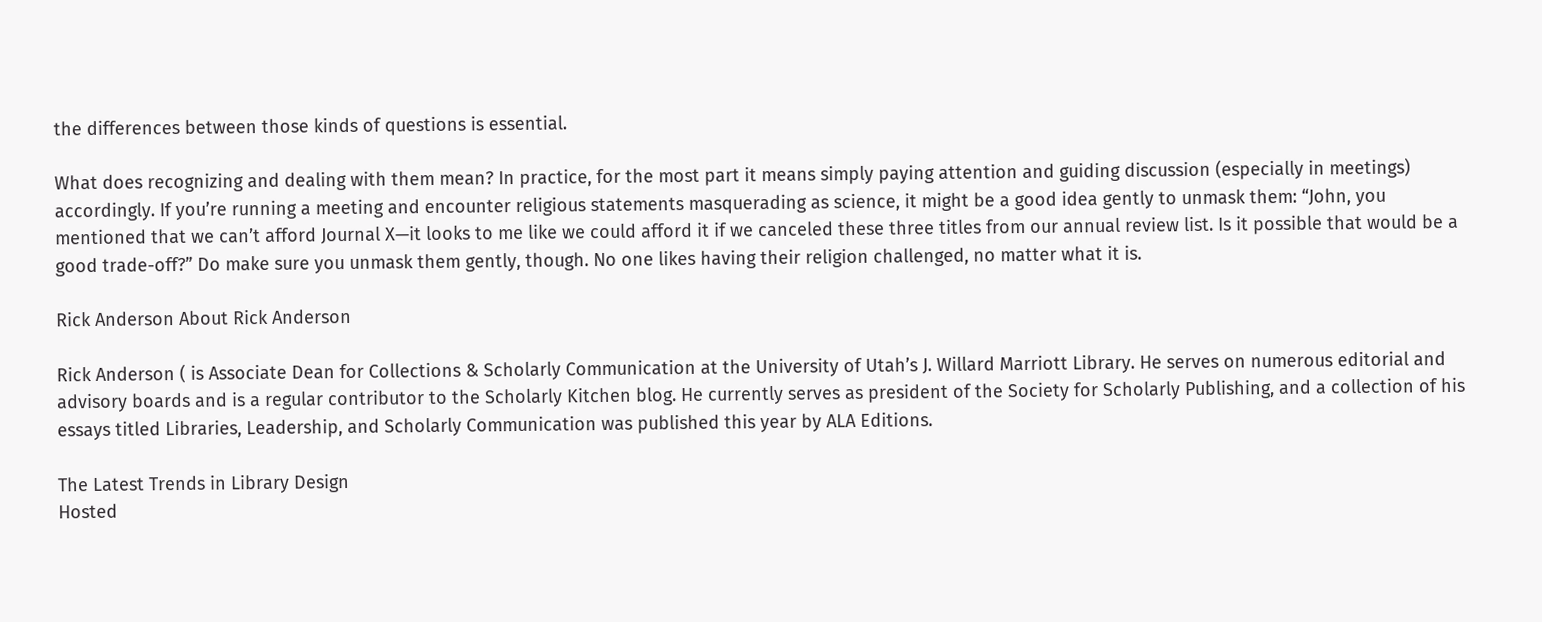the differences between those kinds of questions is essential.

What does recognizing and dealing with them mean? In practice, for the most part it means simply paying attention and guiding discussion (especially in meetings) accordingly. If you’re running a meeting and encounter religious statements masquerading as science, it might be a good idea gently to unmask them: “John, you mentioned that we can’t afford Journal X—it looks to me like we could afford it if we canceled these three titles from our annual review list. Is it possible that would be a good trade-off?” Do make sure you unmask them gently, though. No one likes having their religion challenged, no matter what it is.

Rick Anderson About Rick Anderson

Rick Anderson ( is Associate Dean for Collections & Scholarly Communication at the University of Utah’s J. Willard Marriott Library. He serves on numerous editorial and advisory boards and is a regular contributor to the Scholarly Kitchen blog. He currently serves as president of the Society for Scholarly Publishing, and a collection of his essays titled Libraries, Leadership, and Scholarly Communication was published this year by ALA Editions.

The Latest Trends in Library Design
Hosted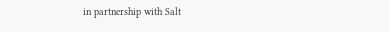in partnership with Salt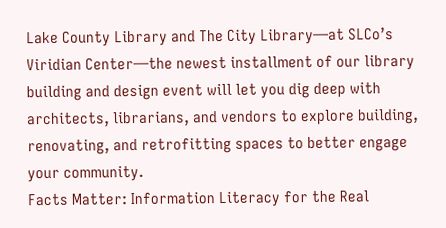Lake County Library and The City Library—at SLCo’s Viridian Center—the newest installment of our library building and design event will let you dig deep with architects, librarians, and vendors to explore building, renovating, and retrofitting spaces to better engage your community.
Facts Matter: Information Literacy for the Real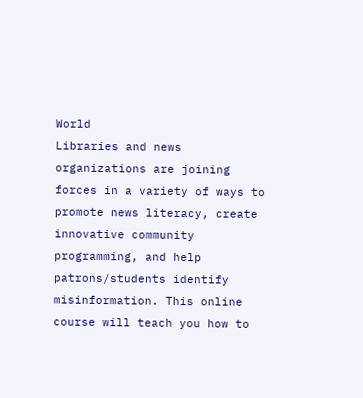World
Libraries and news organizations are joining forces in a variety of ways to promote news literacy, create innovative community programming, and help patrons/students identify misinformation. This online course will teach you how to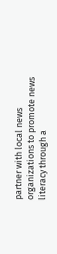partner with local news organizations to promote news literacy through a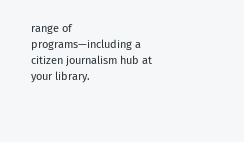range of programs—including a citizen journalism hub at your library.